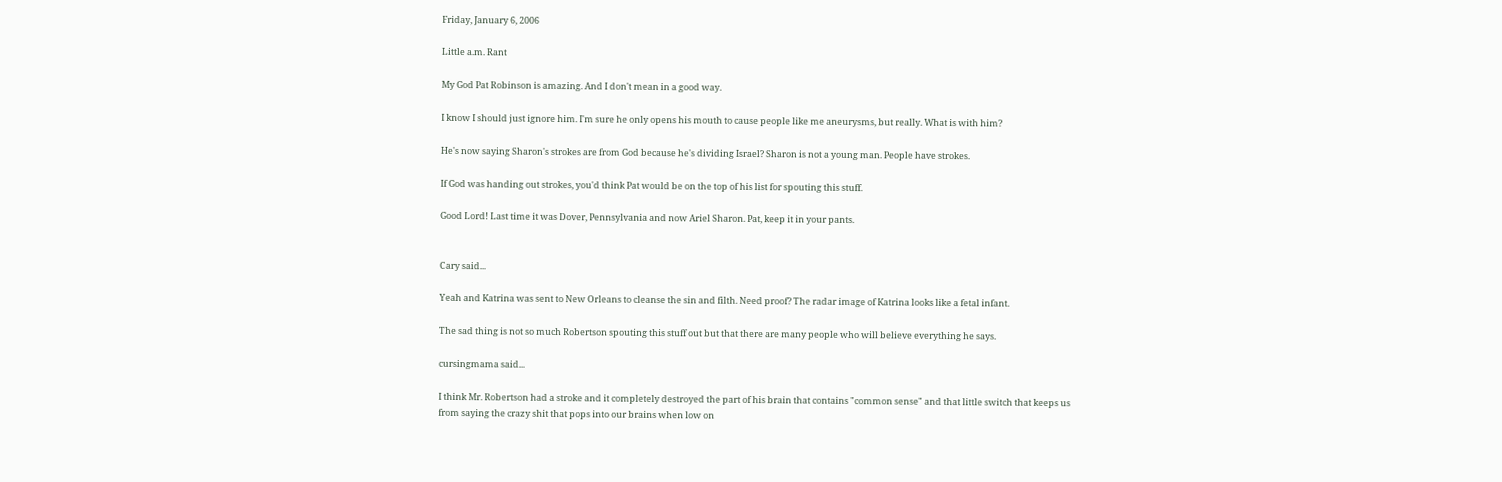Friday, January 6, 2006

Little a.m. Rant

My God Pat Robinson is amazing. And I don't mean in a good way.

I know I should just ignore him. I'm sure he only opens his mouth to cause people like me aneurysms, but really. What is with him?

He's now saying Sharon's strokes are from God because he's dividing Israel? Sharon is not a young man. People have strokes.

If God was handing out strokes, you'd think Pat would be on the top of his list for spouting this stuff.

Good Lord! Last time it was Dover, Pennsylvania and now Ariel Sharon. Pat, keep it in your pants.


Cary said...

Yeah and Katrina was sent to New Orleans to cleanse the sin and filth. Need proof? The radar image of Katrina looks like a fetal infant.

The sad thing is not so much Robertson spouting this stuff out but that there are many people who will believe everything he says.

cursingmama said...

I think Mr. Robertson had a stroke and it completely destroyed the part of his brain that contains "common sense" and that little switch that keeps us from saying the crazy shit that pops into our brains when low on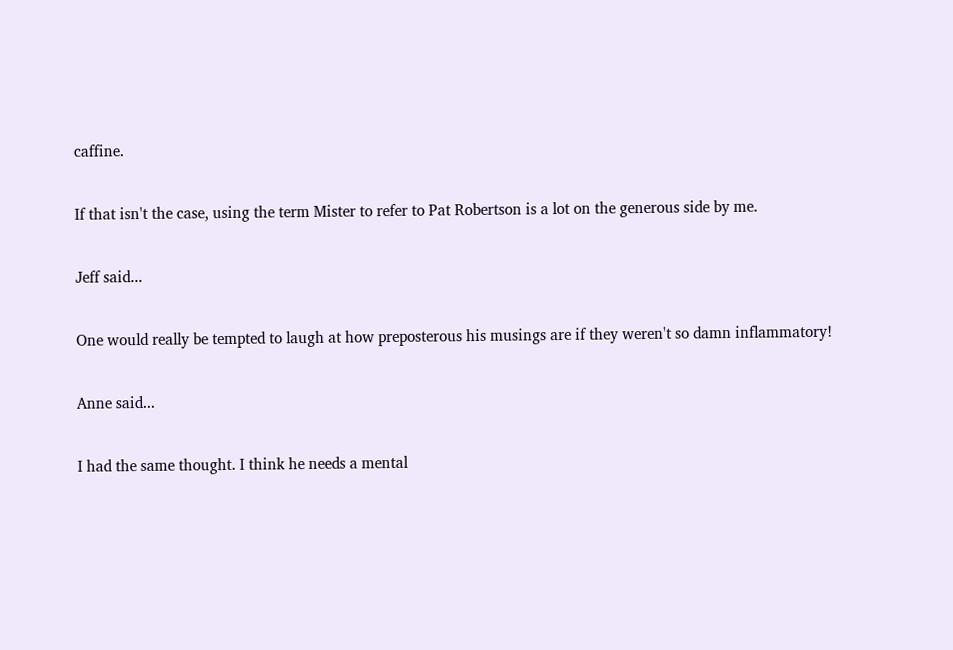caffine.

If that isn't the case, using the term Mister to refer to Pat Robertson is a lot on the generous side by me.

Jeff said...

One would really be tempted to laugh at how preposterous his musings are if they weren't so damn inflammatory!

Anne said...

I had the same thought. I think he needs a mental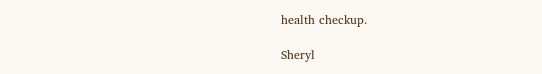health checkup.

Sheryl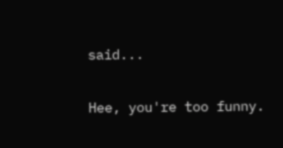said...

Hee, you're too funny.